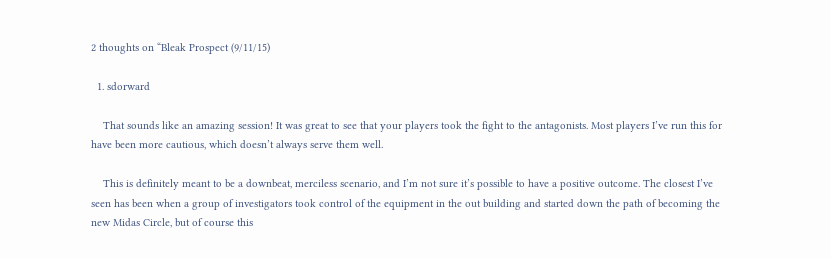2 thoughts on “Bleak Prospect (9/11/15)

  1. sdorward

    That sounds like an amazing session! It was great to see that your players took the fight to the antagonists. Most players I’ve run this for have been more cautious, which doesn’t always serve them well.

    This is definitely meant to be a downbeat, merciless scenario, and I’m not sure it’s possible to have a positive outcome. The closest I’ve seen has been when a group of investigators took control of the equipment in the out building and started down the path of becoming the new Midas Circle, but of course this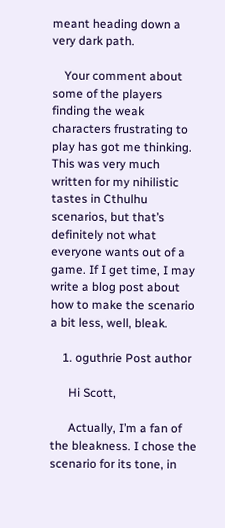meant heading down a very dark path.

    Your comment about some of the players finding the weak characters frustrating to play has got me thinking. This was very much written for my nihilistic tastes in Cthulhu scenarios, but that’s definitely not what everyone wants out of a game. If I get time, I may write a blog post about how to make the scenario a bit less, well, bleak.

    1. oguthrie Post author

      Hi Scott,

      Actually, I’m a fan of the bleakness. I chose the scenario for its tone, in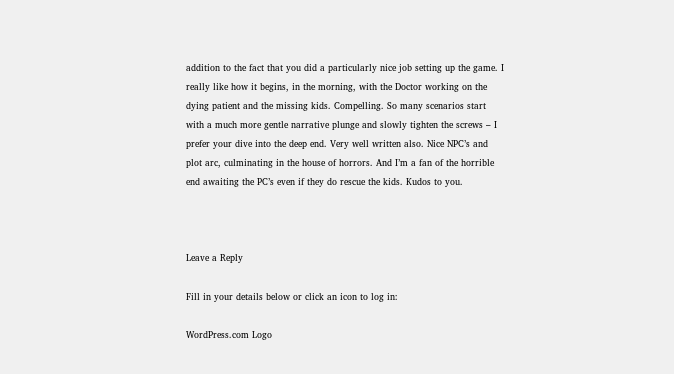addition to the fact that you did a particularly nice job setting up the game. I really like how it begins, in the morning, with the Doctor working on the dying patient and the missing kids. Compelling. So many scenarios start with a much more gentle narrative plunge and slowly tighten the screws – I prefer your dive into the deep end. Very well written also. Nice NPC’s and plot arc, culminating in the house of horrors. And I’m a fan of the horrible end awaiting the PC’s even if they do rescue the kids. Kudos to you.



Leave a Reply

Fill in your details below or click an icon to log in:

WordPress.com Logo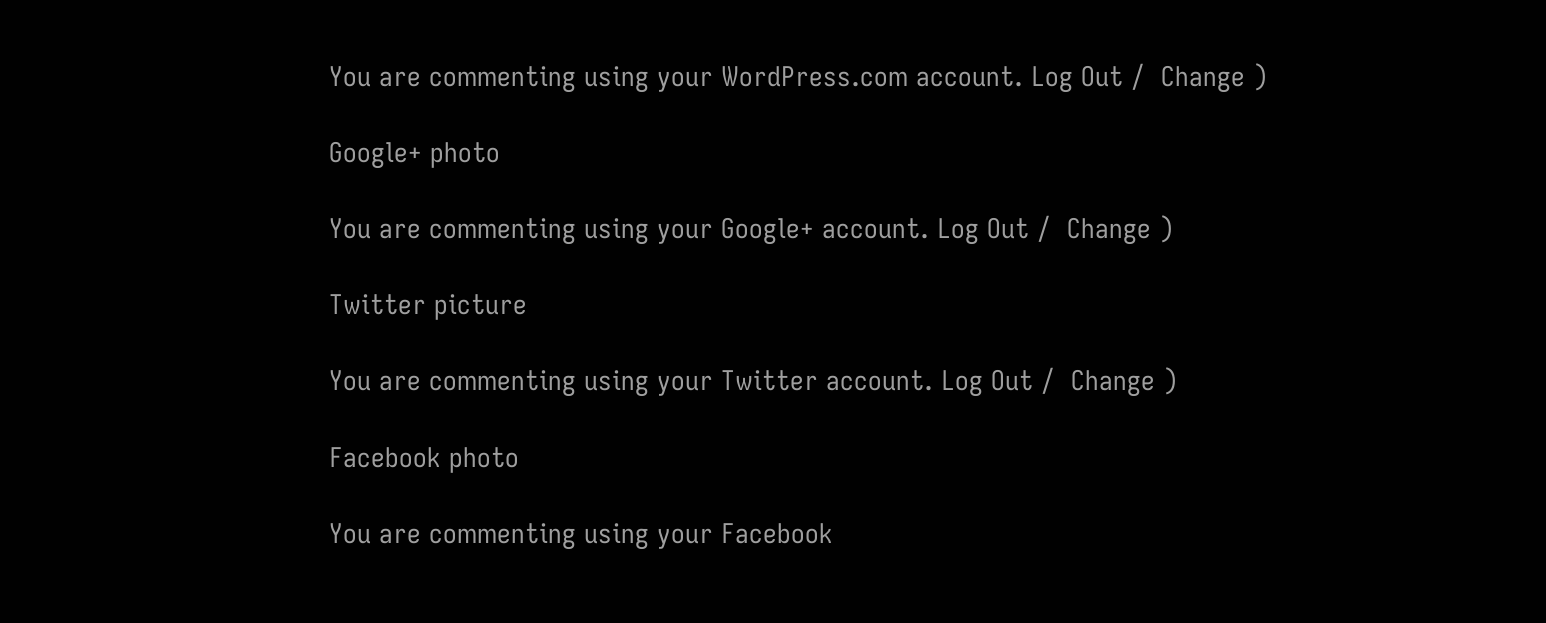You are commenting using your WordPress.com account. Log Out /  Change )

Google+ photo

You are commenting using your Google+ account. Log Out /  Change )

Twitter picture

You are commenting using your Twitter account. Log Out /  Change )

Facebook photo

You are commenting using your Facebook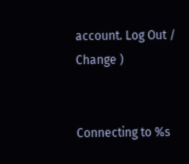account. Log Out /  Change )


Connecting to %s